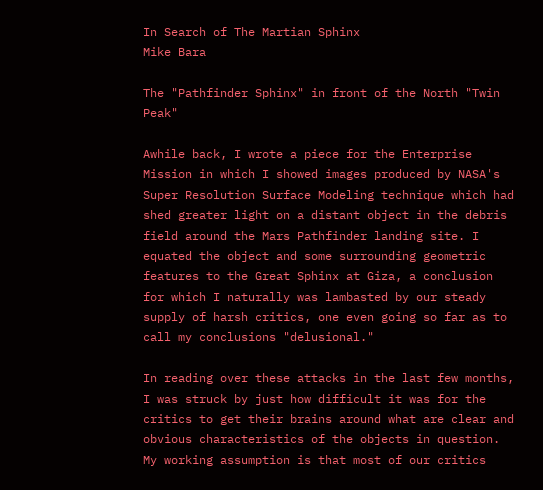In Search of The Martian Sphinx
Mike Bara

The "Pathfinder Sphinx" in front of the North "Twin Peak"

Awhile back, I wrote a piece for the Enterprise Mission in which I showed images produced by NASA's Super Resolution Surface Modeling technique which had shed greater light on a distant object in the debris field around the Mars Pathfinder landing site. I equated the object and some surrounding geometric features to the Great Sphinx at Giza, a conclusion for which I naturally was lambasted by our steady supply of harsh critics, one even going so far as to call my conclusions "delusional."

In reading over these attacks in the last few months, I was struck by just how difficult it was for the critics to get their brains around what are clear and obvious characteristics of the objects in question. My working assumption is that most of our critics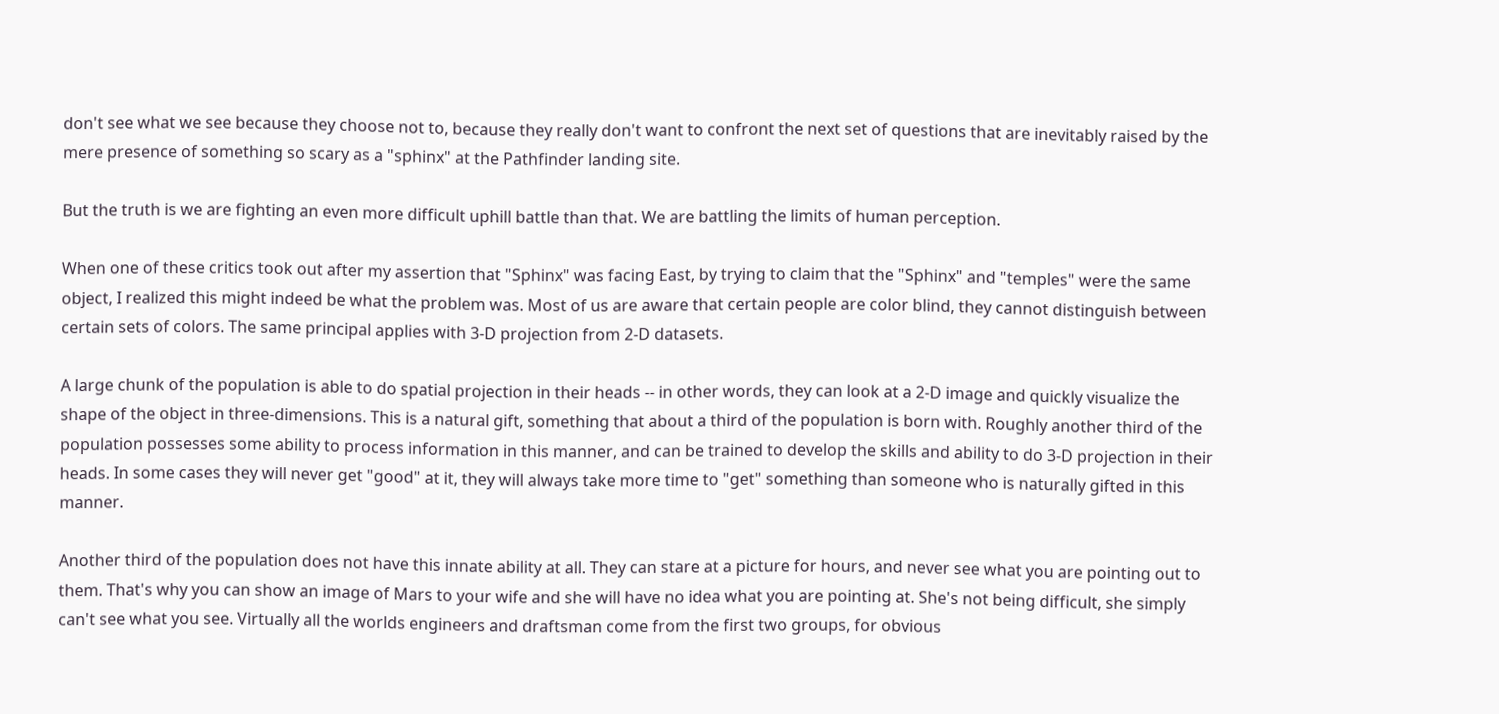don't see what we see because they choose not to, because they really don't want to confront the next set of questions that are inevitably raised by the mere presence of something so scary as a "sphinx" at the Pathfinder landing site.

But the truth is we are fighting an even more difficult uphill battle than that. We are battling the limits of human perception.

When one of these critics took out after my assertion that "Sphinx" was facing East, by trying to claim that the "Sphinx" and "temples" were the same object, I realized this might indeed be what the problem was. Most of us are aware that certain people are color blind, they cannot distinguish between certain sets of colors. The same principal applies with 3-D projection from 2-D datasets.

A large chunk of the population is able to do spatial projection in their heads -- in other words, they can look at a 2-D image and quickly visualize the shape of the object in three-dimensions. This is a natural gift, something that about a third of the population is born with. Roughly another third of the population possesses some ability to process information in this manner, and can be trained to develop the skills and ability to do 3-D projection in their heads. In some cases they will never get "good" at it, they will always take more time to "get" something than someone who is naturally gifted in this manner.

Another third of the population does not have this innate ability at all. They can stare at a picture for hours, and never see what you are pointing out to them. That's why you can show an image of Mars to your wife and she will have no idea what you are pointing at. She's not being difficult, she simply can't see what you see. Virtually all the worlds engineers and draftsman come from the first two groups, for obvious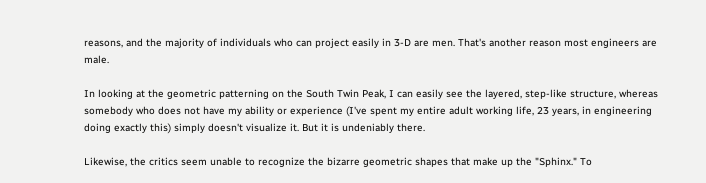reasons, and the majority of individuals who can project easily in 3-D are men. That's another reason most engineers are male.

In looking at the geometric patterning on the South Twin Peak, I can easily see the layered, step-like structure, whereas somebody who does not have my ability or experience (I've spent my entire adult working life, 23 years, in engineering doing exactly this) simply doesn't visualize it. But it is undeniably there.

Likewise, the critics seem unable to recognize the bizarre geometric shapes that make up the "Sphinx." To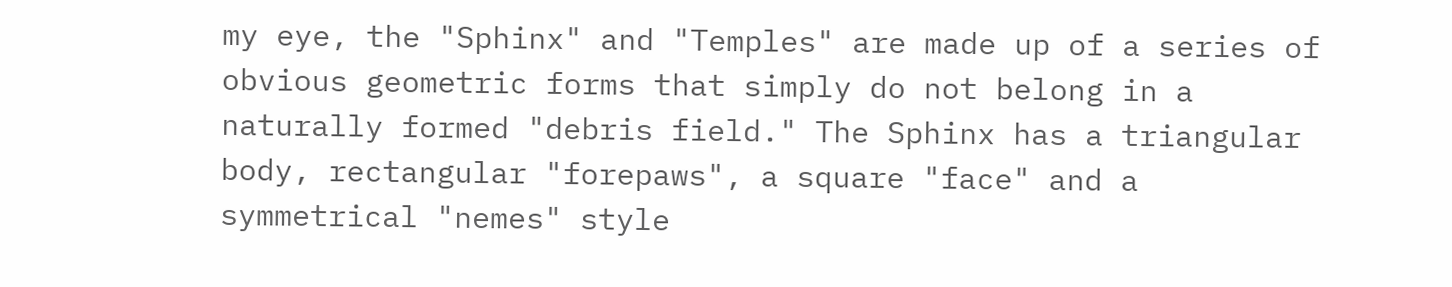my eye, the "Sphinx" and "Temples" are made up of a series of obvious geometric forms that simply do not belong in a naturally formed "debris field." The Sphinx has a triangular body, rectangular "forepaws", a square "face" and a symmetrical "nemes" style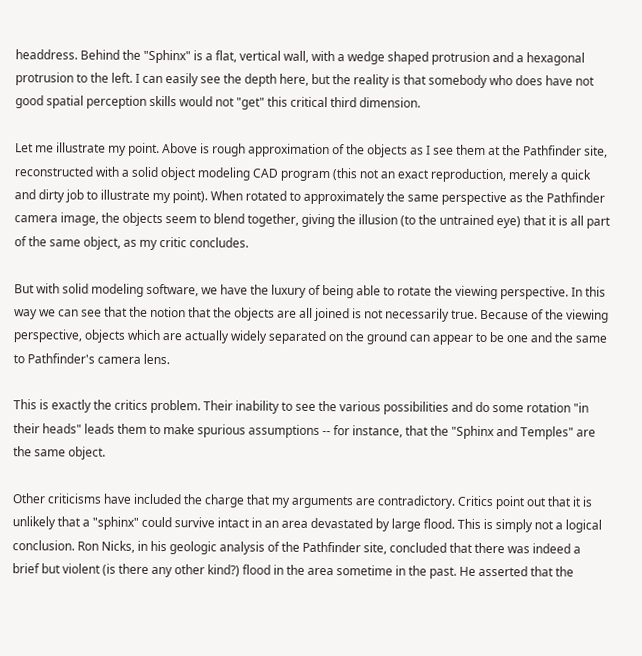headdress. Behind the "Sphinx" is a flat, vertical wall, with a wedge shaped protrusion and a hexagonal protrusion to the left. I can easily see the depth here, but the reality is that somebody who does have not good spatial perception skills would not "get" this critical third dimension.

Let me illustrate my point. Above is rough approximation of the objects as I see them at the Pathfinder site, reconstructed with a solid object modeling CAD program (this not an exact reproduction, merely a quick and dirty job to illustrate my point). When rotated to approximately the same perspective as the Pathfinder camera image, the objects seem to blend together, giving the illusion (to the untrained eye) that it is all part of the same object, as my critic concludes.

But with solid modeling software, we have the luxury of being able to rotate the viewing perspective. In this way we can see that the notion that the objects are all joined is not necessarily true. Because of the viewing perspective, objects which are actually widely separated on the ground can appear to be one and the same to Pathfinder's camera lens.

This is exactly the critics problem. Their inability to see the various possibilities and do some rotation "in their heads" leads them to make spurious assumptions -- for instance, that the "Sphinx and Temples" are the same object.

Other criticisms have included the charge that my arguments are contradictory. Critics point out that it is unlikely that a "sphinx" could survive intact in an area devastated by large flood. This is simply not a logical conclusion. Ron Nicks, in his geologic analysis of the Pathfinder site, concluded that there was indeed a brief but violent (is there any other kind?) flood in the area sometime in the past. He asserted that the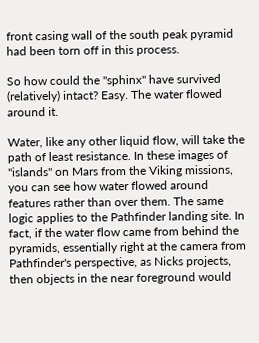front casing wall of the south peak pyramid had been torn off in this process.

So how could the "sphinx" have survived (relatively) intact? Easy. The water flowed around it.

Water, like any other liquid flow, will take the path of least resistance. In these images of "islands" on Mars from the Viking missions, you can see how water flowed around features rather than over them. The same logic applies to the Pathfinder landing site. In fact, if the water flow came from behind the pyramids, essentially right at the camera from Pathfinder's perspective, as Nicks projects, then objects in the near foreground would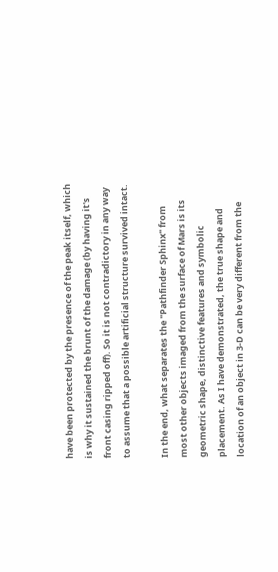have been protected by the presence of the peak itself, which is why it sustained the brunt of the damage (by having it's front casing ripped off). So it is not contradictory in any way to assume that a possible artificial structure survived intact.

In the end, what separates the "Pathfinder Sphinx" from most other objects imaged from the surface of Mars is its geometric shape, distinctive features and symbolic placement. As I have demonstrated, the true shape and location of an object in 3-D can be very different from the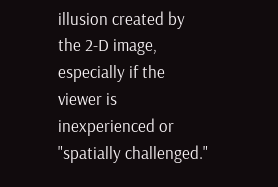illusion created by the 2-D image, especially if the viewer is inexperienced or "spatially challenged."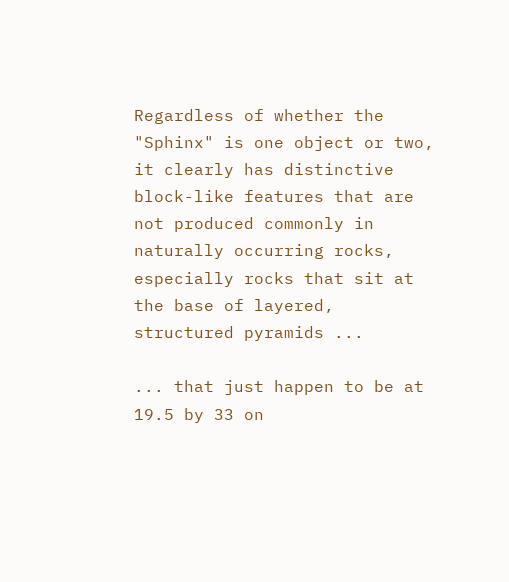Regardless of whether the "Sphinx" is one object or two, it clearly has distinctive block-like features that are not produced commonly in naturally occurring rocks, especially rocks that sit at the base of layered, structured pyramids ...

... that just happen to be at 19.5 by 33 on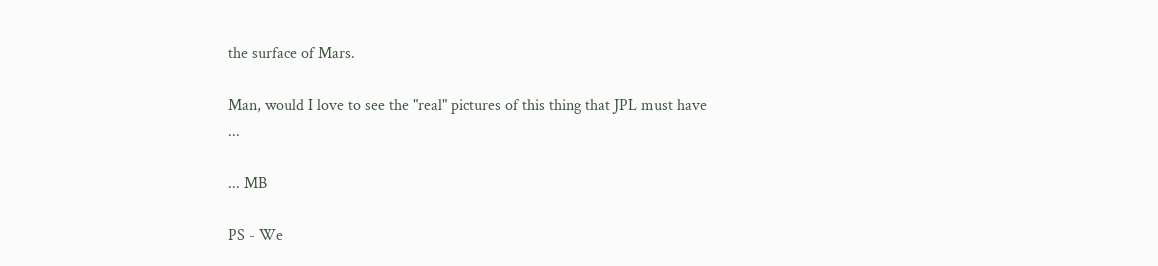the surface of Mars.

Man, would I love to see the "real" pictures of this thing that JPL must have ...

... MB

PS - We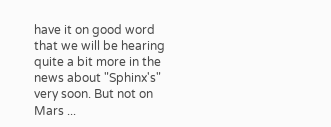have it on good word that we will be hearing quite a bit more in the news about "Sphinx's" very soon. But not on Mars ...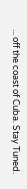... off the coast of Cuba. Stay Tuned.